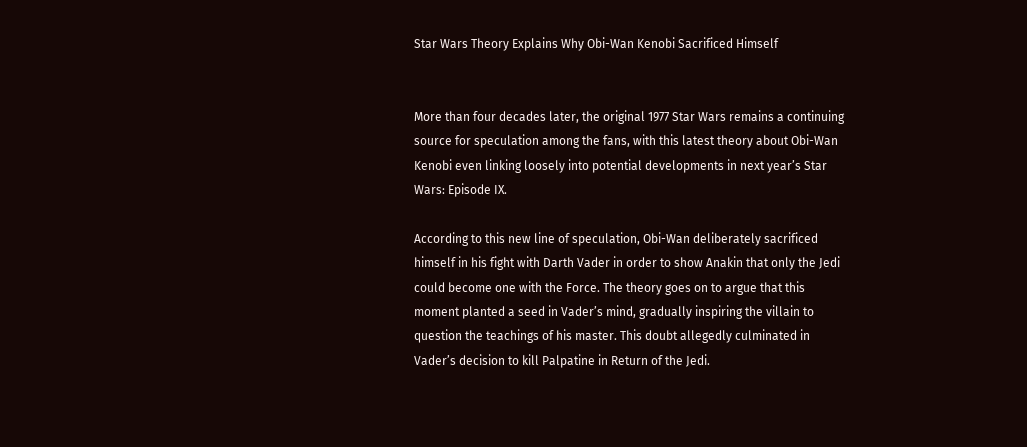Star Wars Theory Explains Why Obi-Wan Kenobi Sacrificed Himself


More than four decades later, the original 1977 Star Wars remains a continuing source for speculation among the fans, with this latest theory about Obi-Wan Kenobi even linking loosely into potential developments in next year’s Star Wars: Episode IX.

According to this new line of speculation, Obi-Wan deliberately sacrificed himself in his fight with Darth Vader in order to show Anakin that only the Jedi could become one with the Force. The theory goes on to argue that this moment planted a seed in Vader’s mind, gradually inspiring the villain to question the teachings of his master. This doubt allegedly culminated in Vader’s decision to kill Palpatine in Return of the Jedi.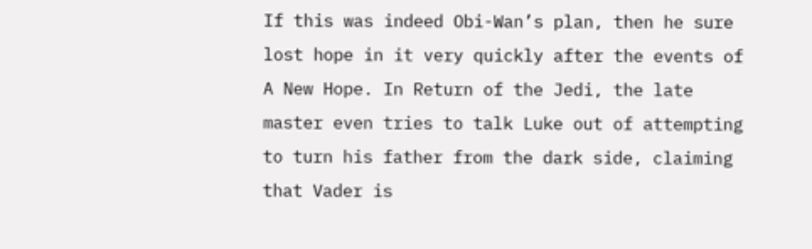If this was indeed Obi-Wan’s plan, then he sure lost hope in it very quickly after the events of A New Hope. In Return of the Jedi, the late master even tries to talk Luke out of attempting to turn his father from the dark side, claiming that Vader is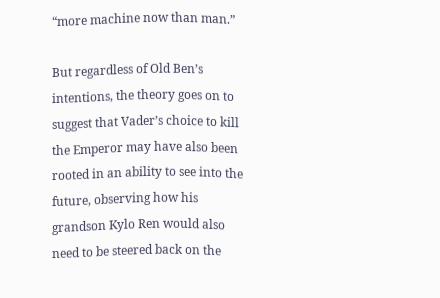“more machine now than man.”

But regardless of Old Ben’s intentions, the theory goes on to suggest that Vader’s choice to kill the Emperor may have also been rooted in an ability to see into the future, observing how his grandson Kylo Ren would also need to be steered back on the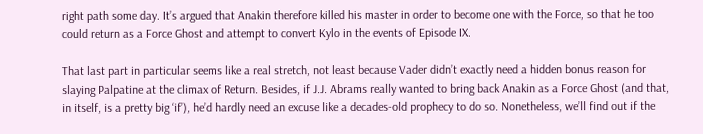right path some day. It’s argued that Anakin therefore killed his master in order to become one with the Force, so that he too could return as a Force Ghost and attempt to convert Kylo in the events of Episode IX.

That last part in particular seems like a real stretch, not least because Vader didn’t exactly need a hidden bonus reason for slaying Palpatine at the climax of Return. Besides, if J.J. Abrams really wanted to bring back Anakin as a Force Ghost (and that, in itself, is a pretty big ‘if’), he’d hardly need an excuse like a decades-old prophecy to do so. Nonetheless, we’ll find out if the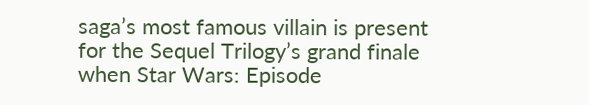saga’s most famous villain is present for the Sequel Trilogy’s grand finale when Star Wars: Episode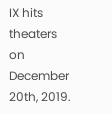IX hits theaters on December 20th, 2019.